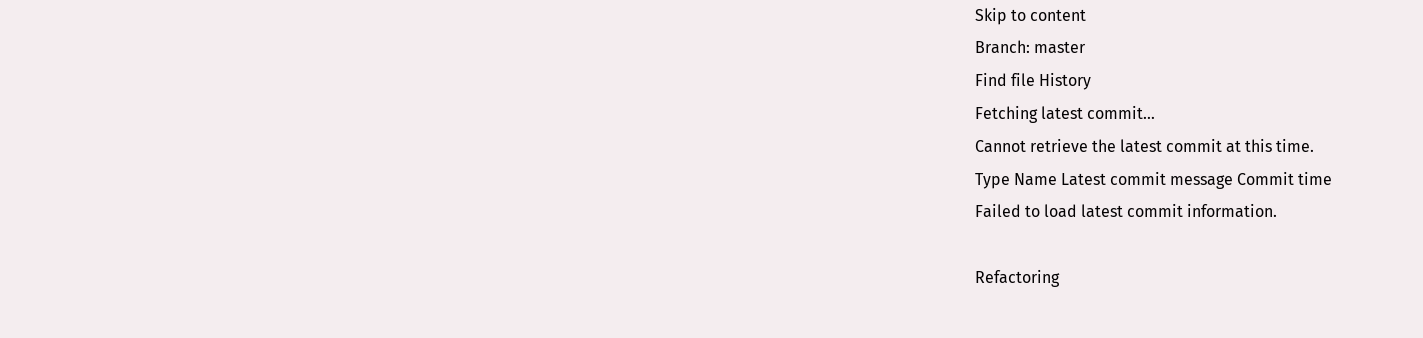Skip to content
Branch: master
Find file History
Fetching latest commit…
Cannot retrieve the latest commit at this time.
Type Name Latest commit message Commit time
Failed to load latest commit information.

Refactoring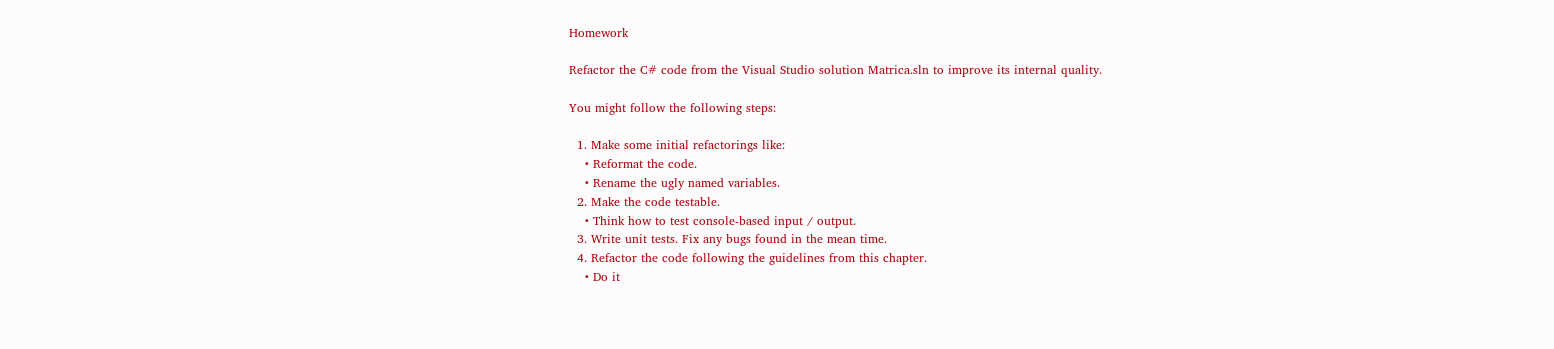Homework

Refactor the C# code from the Visual Studio solution Matrica.sln to improve its internal quality.

You might follow the following steps:

  1. Make some initial refactorings like:
    • Reformat the code.
    • Rename the ugly named variables.
  2. Make the code testable.
    • Think how to test console-based input / output.
  3. Write unit tests. Fix any bugs found in the mean time.
  4. Refactor the code following the guidelines from this chapter.
    • Do it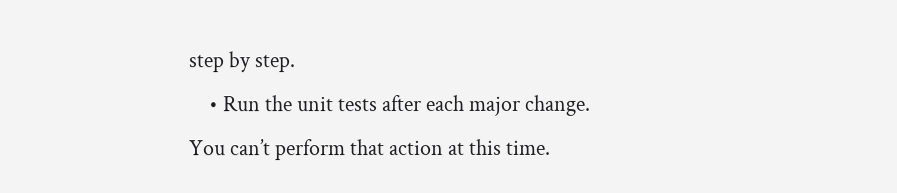step by step.
    • Run the unit tests after each major change.
You can’t perform that action at this time.